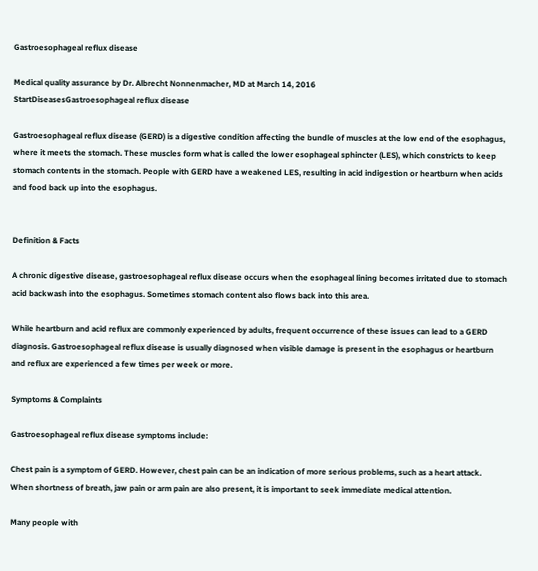Gastroesophageal reflux disease

Medical quality assurance by Dr. Albrecht Nonnenmacher, MD at March 14, 2016
StartDiseasesGastroesophageal reflux disease

Gastroesophageal reflux disease (GERD) is a digestive condition affecting the bundle of muscles at the low end of the esophagus, where it meets the stomach. These muscles form what is called the lower esophageal sphincter (LES), which constricts to keep stomach contents in the stomach. People with GERD have a weakened LES, resulting in acid indigestion or heartburn when acids and food back up into the esophagus.


Definition & Facts

A chronic digestive disease, gastroesophageal reflux disease occurs when the esophageal lining becomes irritated due to stomach acid backwash into the esophagus. Sometimes stomach content also flows back into this area.

While heartburn and acid reflux are commonly experienced by adults, frequent occurrence of these issues can lead to a GERD diagnosis. Gastroesophageal reflux disease is usually diagnosed when visible damage is present in the esophagus or heartburn and reflux are experienced a few times per week or more.

Symptoms & Complaints

Gastroesophageal reflux disease symptoms include:

Chest pain is a symptom of GERD. However, chest pain can be an indication of more serious problems, such as a heart attack. When shortness of breath, jaw pain or arm pain are also present, it is important to seek immediate medical attention.

Many people with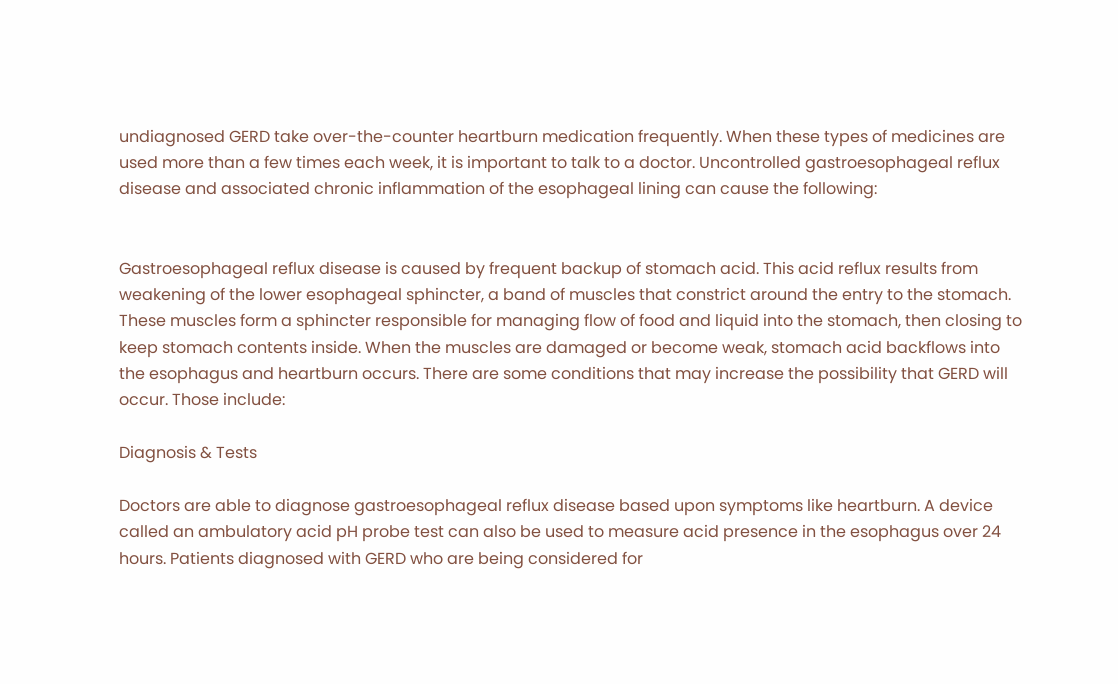undiagnosed GERD take over-the-counter heartburn medication frequently. When these types of medicines are used more than a few times each week, it is important to talk to a doctor. Uncontrolled gastroesophageal reflux disease and associated chronic inflammation of the esophageal lining can cause the following:


Gastroesophageal reflux disease is caused by frequent backup of stomach acid. This acid reflux results from weakening of the lower esophageal sphincter, a band of muscles that constrict around the entry to the stomach. These muscles form a sphincter responsible for managing flow of food and liquid into the stomach, then closing to keep stomach contents inside. When the muscles are damaged or become weak, stomach acid backflows into the esophagus and heartburn occurs. There are some conditions that may increase the possibility that GERD will occur. Those include:

Diagnosis & Tests

Doctors are able to diagnose gastroesophageal reflux disease based upon symptoms like heartburn. A device called an ambulatory acid pH probe test can also be used to measure acid presence in the esophagus over 24 hours. Patients diagnosed with GERD who are being considered for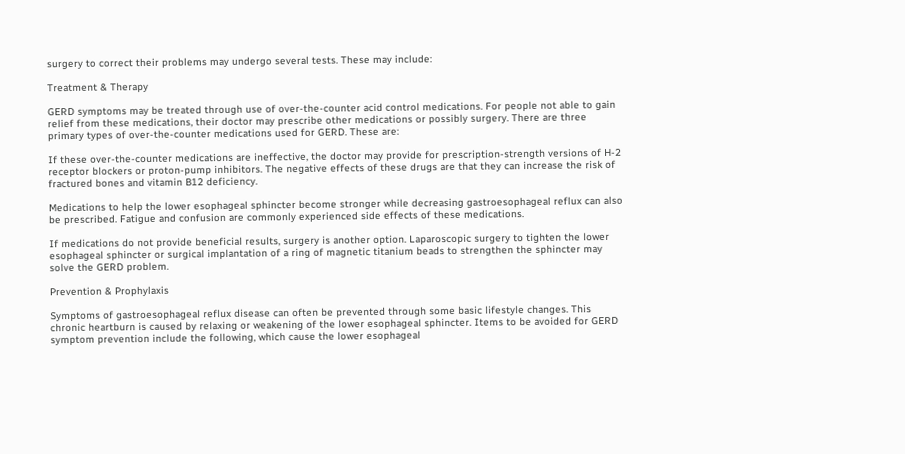surgery to correct their problems may undergo several tests. These may include:

Treatment & Therapy

GERD symptoms may be treated through use of over-the-counter acid control medications. For people not able to gain relief from these medications, their doctor may prescribe other medications or possibly surgery. There are three primary types of over-the-counter medications used for GERD. These are:

If these over-the-counter medications are ineffective, the doctor may provide for prescription-strength versions of H-2 receptor blockers or proton-pump inhibitors. The negative effects of these drugs are that they can increase the risk of fractured bones and vitamin B12 deficiency.

Medications to help the lower esophageal sphincter become stronger while decreasing gastroesophageal reflux can also be prescribed. Fatigue and confusion are commonly experienced side effects of these medications.

If medications do not provide beneficial results, surgery is another option. Laparoscopic surgery to tighten the lower esophageal sphincter or surgical implantation of a ring of magnetic titanium beads to strengthen the sphincter may solve the GERD problem.

Prevention & Prophylaxis

Symptoms of gastroesophageal reflux disease can often be prevented through some basic lifestyle changes. This chronic heartburn is caused by relaxing or weakening of the lower esophageal sphincter. Items to be avoided for GERD symptom prevention include the following, which cause the lower esophageal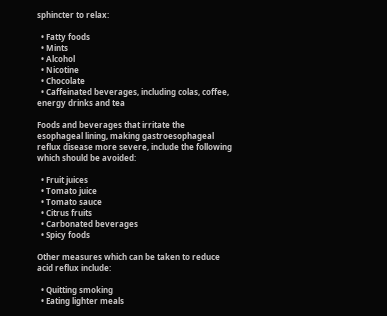sphincter to relax:

  • Fatty foods
  • Mints
  • Alcohol
  • Nicotine
  • Chocolate
  • Caffeinated beverages, including colas, coffee, energy drinks and tea

Foods and beverages that irritate the esophageal lining, making gastroesophageal reflux disease more severe, include the following which should be avoided:

  • Fruit juices
  • Tomato juice
  • Tomato sauce
  • Citrus fruits
  • Carbonated beverages
  • Spicy foods

Other measures which can be taken to reduce acid reflux include:

  • Quitting smoking
  • Eating lighter meals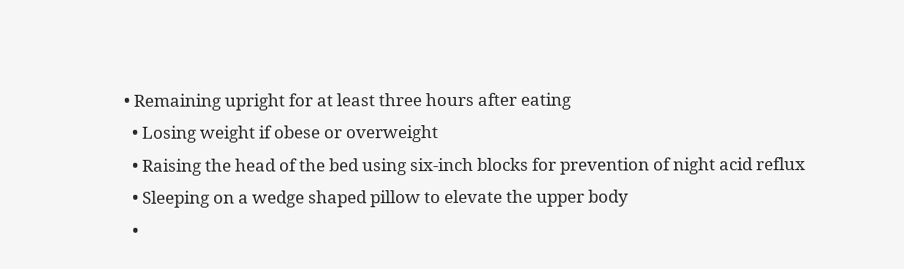• Remaining upright for at least three hours after eating
  • Losing weight if obese or overweight
  • Raising the head of the bed using six-inch blocks for prevention of night acid reflux
  • Sleeping on a wedge shaped pillow to elevate the upper body
  •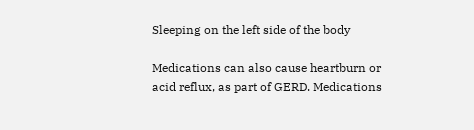Sleeping on the left side of the body

Medications can also cause heartburn or acid reflux, as part of GERD. Medications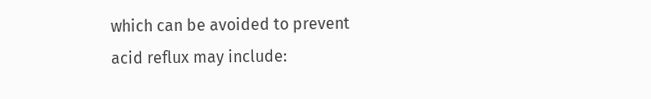which can be avoided to prevent acid reflux may include: